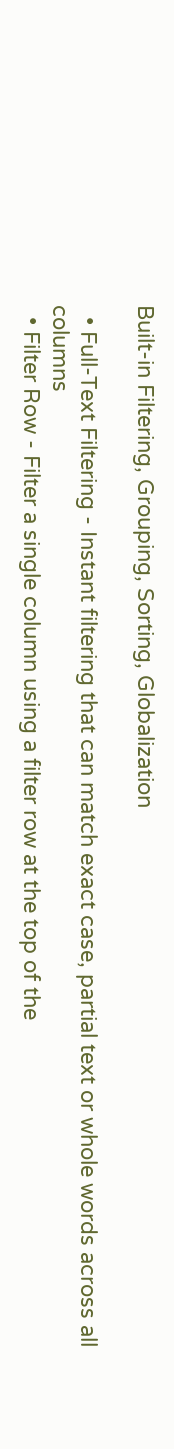Built-in Filtering, Grouping, Sorting, Globalization

  • Full-Text Filtering - Instant filtering that can match exact case, partial text or whole words across all columns
  • Filter Row - Filter a single column using a filter row at the top of the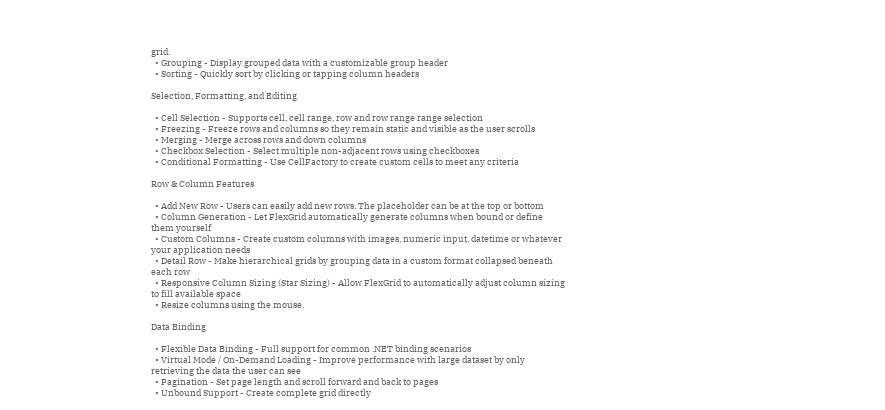grid.
  • Grouping - Display grouped data with a customizable group header
  • Sorting - Quickly sort by clicking or tapping column headers

Selection, Formatting, and Editing

  • Cell Selection - Supports cell, cell range, row and row range range selection
  • Freezing - Freeze rows and columns so they remain static and visible as the user scrolls
  • Merging - Merge across rows and down columns
  • Checkbox Selection - Select multiple non-adjacent rows using checkboxes
  • Conditional Formatting - Use CellFactory to create custom cells to meet any criteria

Row & Column Features

  • Add New Row - Users can easily add new rows. The placeholder can be at the top or bottom
  • Column Generation - Let FlexGrid automatically generate columns when bound or define them yourself
  • Custom Columns - Create custom columns with images, numeric input, datetime or whatever your application needs
  • Detail Row - Make hierarchical grids by grouping data in a custom format collapsed beneath each row
  • Responsive Column Sizing (Star Sizing) - Allow FlexGrid to automatically adjust column sizing to fill available space
  • Resize columns using the mouse.

Data Binding

  • Flexible Data Binding - Full support for common .NET binding scenarios
  • Virtual Mode / On-Demand Loading - Improve performance with large dataset by only retrieving the data the user can see
  • Pagination - Set page length and scroll forward and back to pages
  • Unbound Support - Create complete grid directly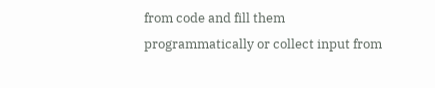from code and fill them programmatically or collect input from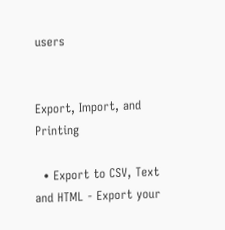users


Export, Import, and Printing

  • Export to CSV, Text and HTML - Export your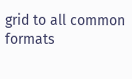grid to all common formats